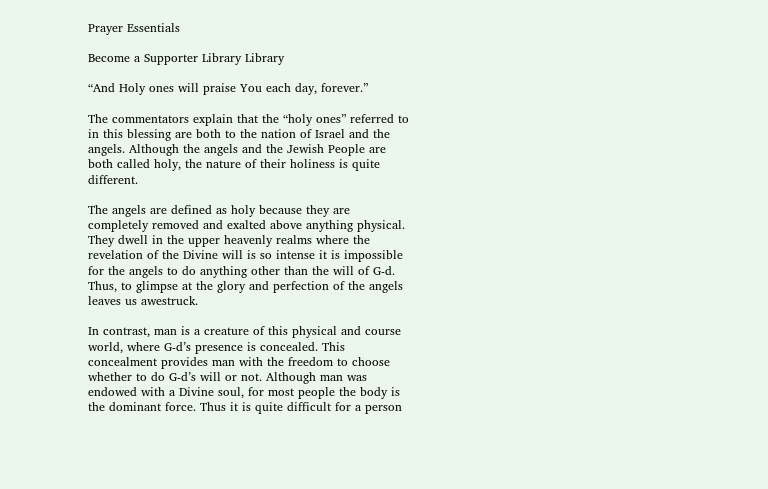Prayer Essentials

Become a Supporter Library Library

“And Holy ones will praise You each day, forever.”

The commentators explain that the “holy ones” referred to in this blessing are both to the nation of Israel and the angels. Although the angels and the Jewish People are both called holy, the nature of their holiness is quite different.

The angels are defined as holy because they are completely removed and exalted above anything physical. They dwell in the upper heavenly realms where the revelation of the Divine will is so intense it is impossible for the angels to do anything other than the will of G-d. Thus, to glimpse at the glory and perfection of the angels leaves us awestruck.

In contrast, man is a creature of this physical and course world, where G-d’s presence is concealed. This concealment provides man with the freedom to choose whether to do G-d’s will or not. Although man was endowed with a Divine soul, for most people the body is the dominant force. Thus it is quite difficult for a person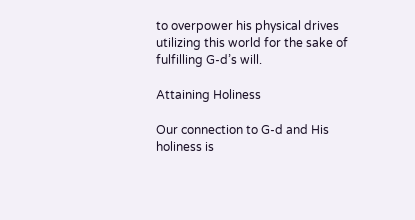to overpower his physical drives utilizing this world for the sake of fulfilling G-d’s will.

Attaining Holiness

Our connection to G-d and His holiness is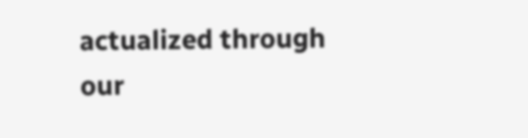actualized through our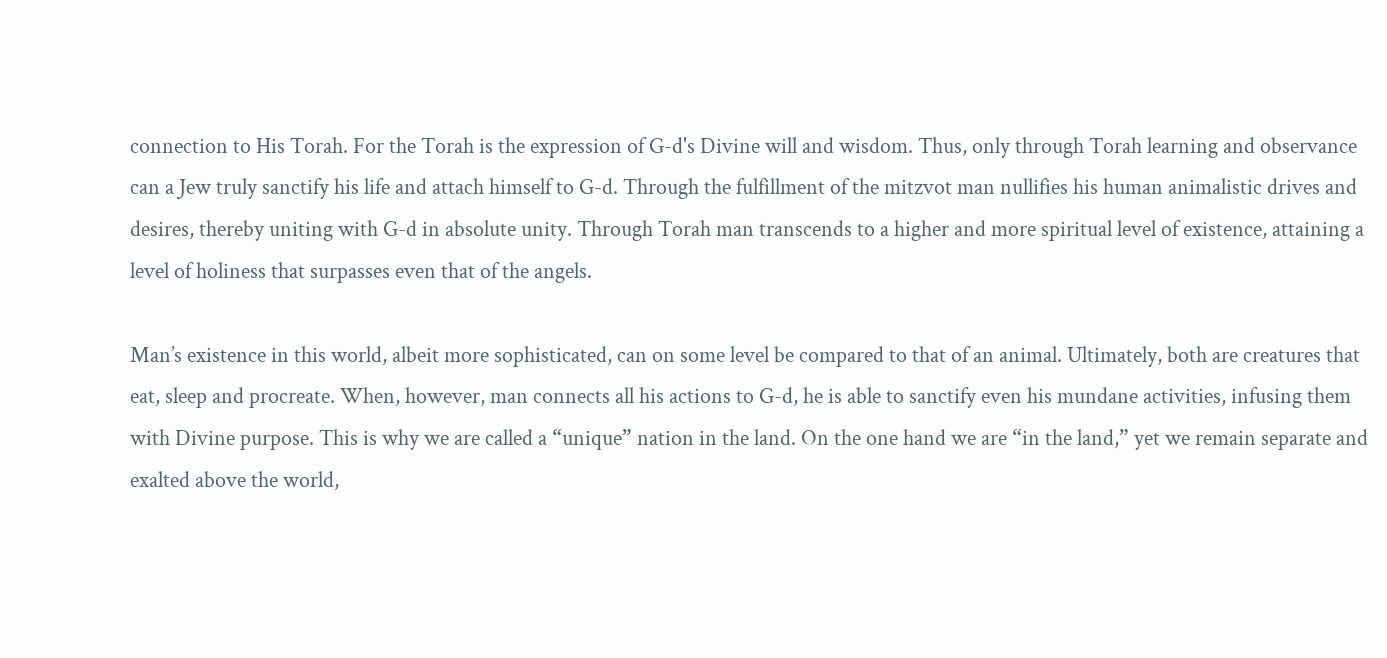connection to His Torah. For the Torah is the expression of G-d's Divine will and wisdom. Thus, only through Torah learning and observance can a Jew truly sanctify his life and attach himself to G-d. Through the fulfillment of the mitzvot man nullifies his human animalistic drives and desires, thereby uniting with G-d in absolute unity. Through Torah man transcends to a higher and more spiritual level of existence, attaining a level of holiness that surpasses even that of the angels.

Man’s existence in this world, albeit more sophisticated, can on some level be compared to that of an animal. Ultimately, both are creatures that eat, sleep and procreate. When, however, man connects all his actions to G-d, he is able to sanctify even his mundane activities, infusing them with Divine purpose. This is why we are called a “unique” nation in the land. On the one hand we are “in the land,” yet we remain separate and exalted above the world,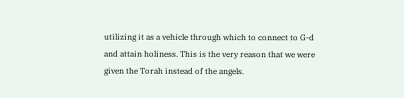utilizing it as a vehicle through which to connect to G-d and attain holiness. This is the very reason that we were given the Torah instead of the angels.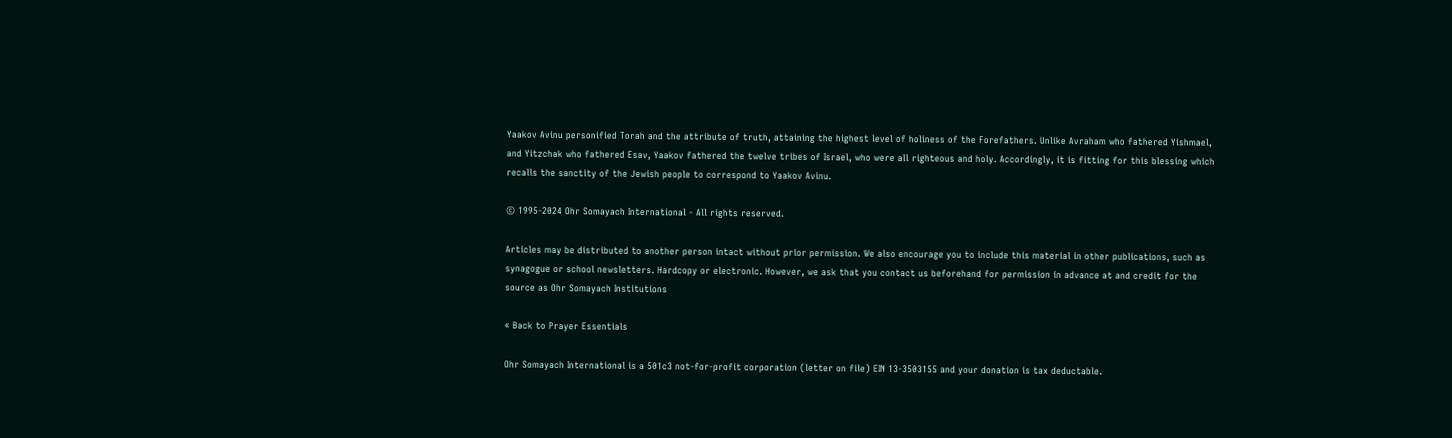Yaakov Avinu personified Torah and the attribute of truth, attaining the highest level of holiness of the Forefathers. Unlike Avraham who fathered Yishmael, and Yitzchak who fathered Esav, Yaakov fathered the twelve tribes of Israel, who were all righteous and holy. Accordingly, it is fitting for this blessing which recalls the sanctity of the Jewish people to correspond to Yaakov Avinu.

© 1995-2024 Ohr Somayach International - All rights reserved.

Articles may be distributed to another person intact without prior permission. We also encourage you to include this material in other publications, such as synagogue or school newsletters. Hardcopy or electronic. However, we ask that you contact us beforehand for permission in advance at and credit for the source as Ohr Somayach Institutions

« Back to Prayer Essentials

Ohr Somayach International is a 501c3 not-for-profit corporation (letter on file) EIN 13-3503155 and your donation is tax deductable.